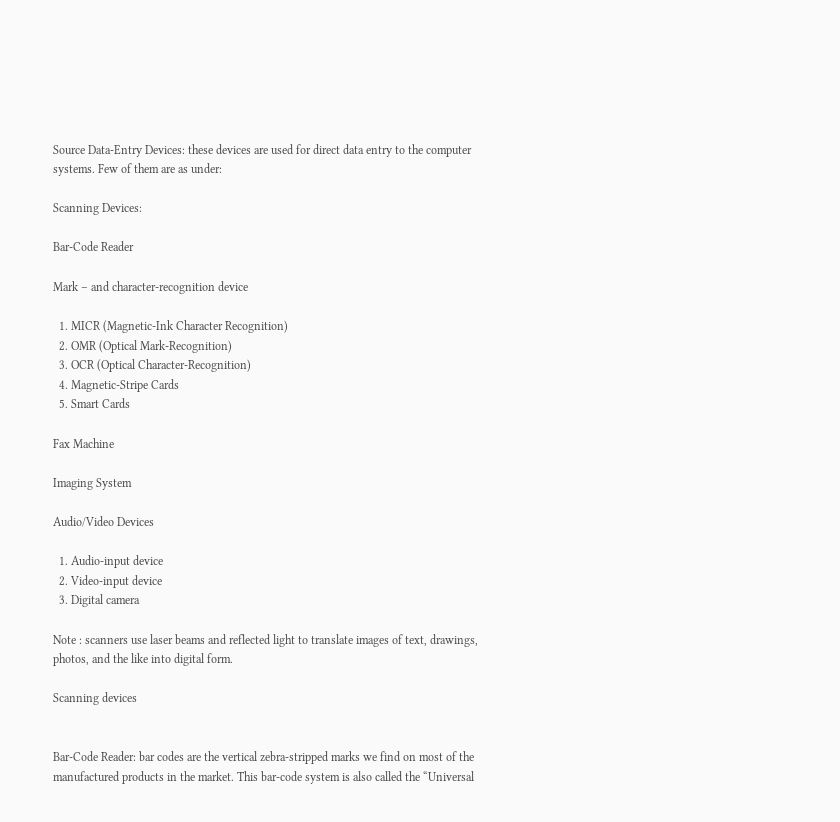Source Data-Entry Devices: these devices are used for direct data entry to the computer systems. Few of them are as under:

Scanning Devices:

Bar-Code Reader

Mark – and character-recognition device

  1. MICR (Magnetic-Ink Character Recognition)
  2. OMR (Optical Mark-Recognition)
  3. OCR (Optical Character-Recognition)
  4. Magnetic-Stripe Cards
  5. Smart Cards

Fax Machine

Imaging System

Audio/Video Devices

  1. Audio-input device
  2. Video-input device
  3. Digital camera

Note : scanners use laser beams and reflected light to translate images of text, drawings, photos, and the like into digital form.

Scanning devices


Bar-Code Reader: bar codes are the vertical zebra-stripped marks we find on most of the manufactured products in the market. This bar-code system is also called the “Universal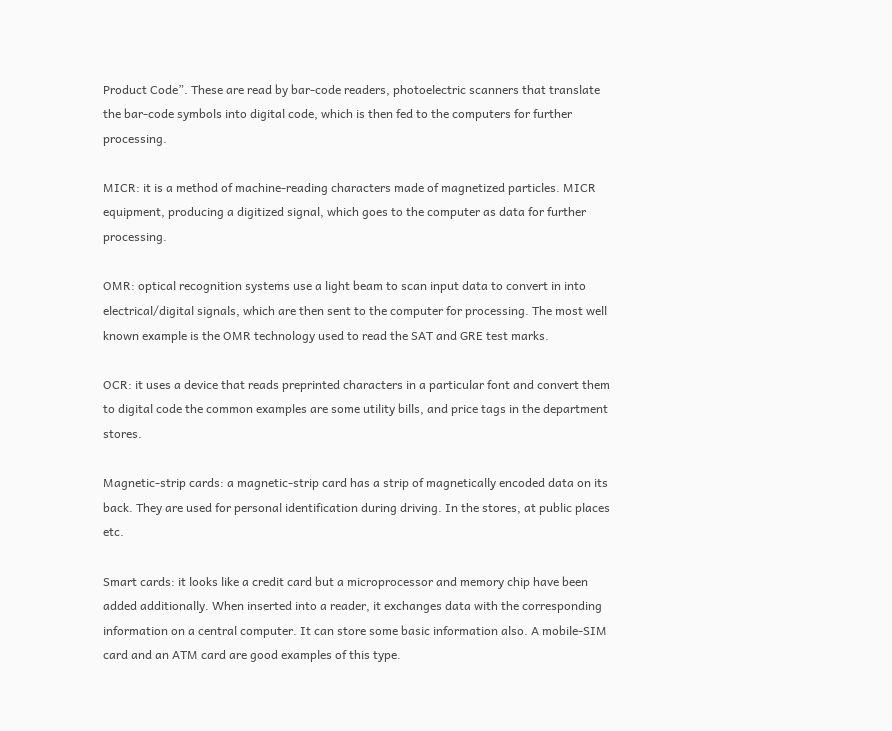Product Code”. These are read by bar-code readers, photoelectric scanners that translate the bar-code symbols into digital code, which is then fed to the computers for further processing.

MICR: it is a method of machine-reading characters made of magnetized particles. MICR equipment, producing a digitized signal, which goes to the computer as data for further processing.

OMR: optical recognition systems use a light beam to scan input data to convert in into electrical/digital signals, which are then sent to the computer for processing. The most well known example is the OMR technology used to read the SAT and GRE test marks.

OCR: it uses a device that reads preprinted characters in a particular font and convert them to digital code the common examples are some utility bills, and price tags in the department stores.

Magnetic-strip cards: a magnetic-strip card has a strip of magnetically encoded data on its back. They are used for personal identification during driving. In the stores, at public places etc.

Smart cards: it looks like a credit card but a microprocessor and memory chip have been added additionally. When inserted into a reader, it exchanges data with the corresponding information on a central computer. It can store some basic information also. A mobile-SIM card and an ATM card are good examples of this type.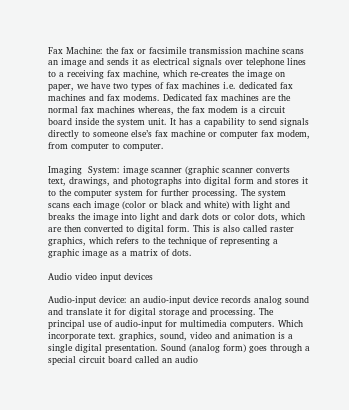Fax Machine: the fax or facsimile transmission machine scans an image and sends it as electrical signals over telephone lines to a receiving fax machine, which re-creates the image on paper, we have two types of fax machines i.e. dedicated fax machines and fax modems. Dedicated fax machines are the normal fax machines whereas, the fax modem is a circuit board inside the system unit. It has a capability to send signals directly to someone else’s fax machine or computer fax modem, from computer to computer.

Imaging  System: image scanner (graphic scanner converts text, drawings, and photographs into digital form and stores it to the computer system for further processing. The system scans each image (color or black and white) with light and breaks the image into light and dark dots or color dots, which are then converted to digital form. This is also called raster graphics, which refers to the technique of representing a graphic image as a matrix of dots.

Audio video input devices

Audio-input device: an audio-input device records analog sound and translate it for digital storage and processing. The principal use of audio-input for multimedia computers. Which incorporate text. graphics, sound, video and animation is a single digital presentation. Sound (analog form) goes through a special circuit board called an audio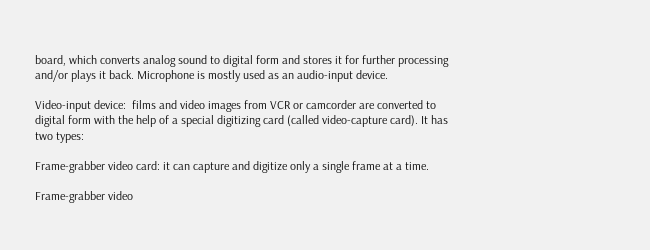board, which converts analog sound to digital form and stores it for further processing and/or plays it back. Microphone is mostly used as an audio-input device.

Video-input device:  films and video images from VCR or camcorder are converted to digital form with the help of a special digitizing card (called video-capture card). It has two types:

Frame-grabber video card: it can capture and digitize only a single frame at a time.

Frame-grabber video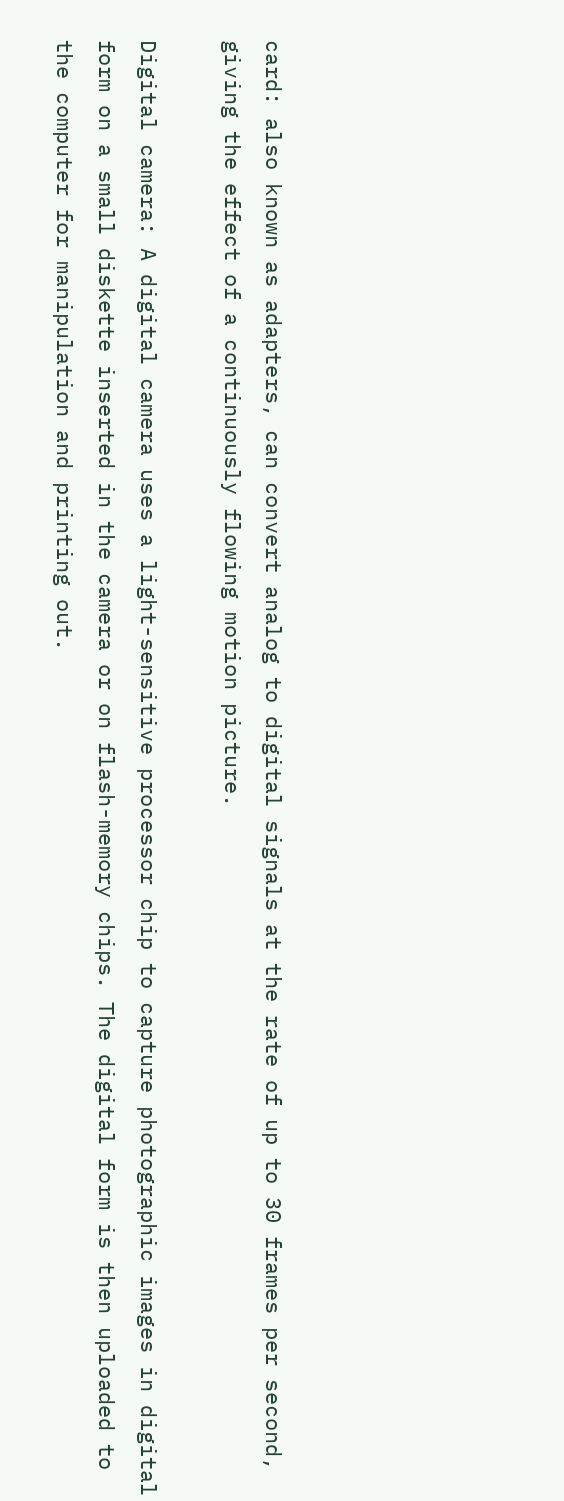card: also known as adapters, can convert analog to digital signals at the rate of up to 30 frames per second, giving the effect of a continuously flowing motion picture.

Digital camera: A digital camera uses a light-sensitive processor chip to capture photographic images in digital form on a small diskette inserted in the camera or on flash-memory chips. The digital form is then uploaded to the computer for manipulation and printing out.